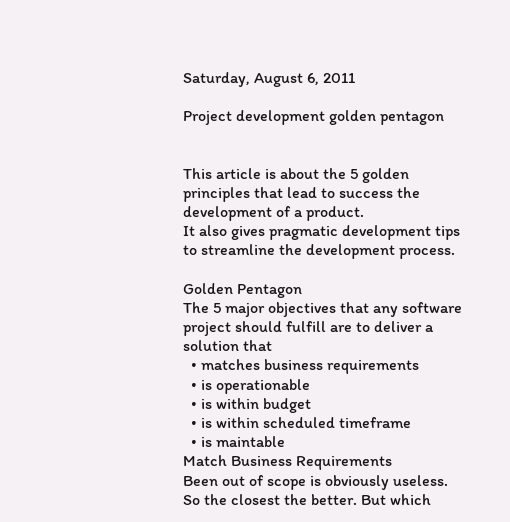Saturday, August 6, 2011

Project development golden pentagon


This article is about the 5 golden principles that lead to success the development of a product.
It also gives pragmatic development tips to streamline the development process.

Golden Pentagon
The 5 major objectives that any software project should fulfill are to deliver a solution that
  • matches business requirements
  • is operationable
  • is within budget
  • is within scheduled timeframe
  • is maintable
Match Business Requirements
Been out of scope is obviously useless. So the closest the better. But which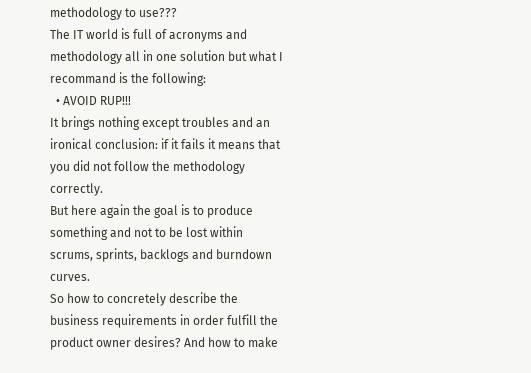methodology to use???
The IT world is full of acronyms and methodology all in one solution but what I recommand is the following:
  • AVOID RUP!!!
It brings nothing except troubles and an ironical conclusion: if it fails it means that you did not follow the methodology correctly.
But here again the goal is to produce something and not to be lost within scrums, sprints, backlogs and burndown curves.
So how to concretely describe the business requirements in order fulfill the product owner desires? And how to make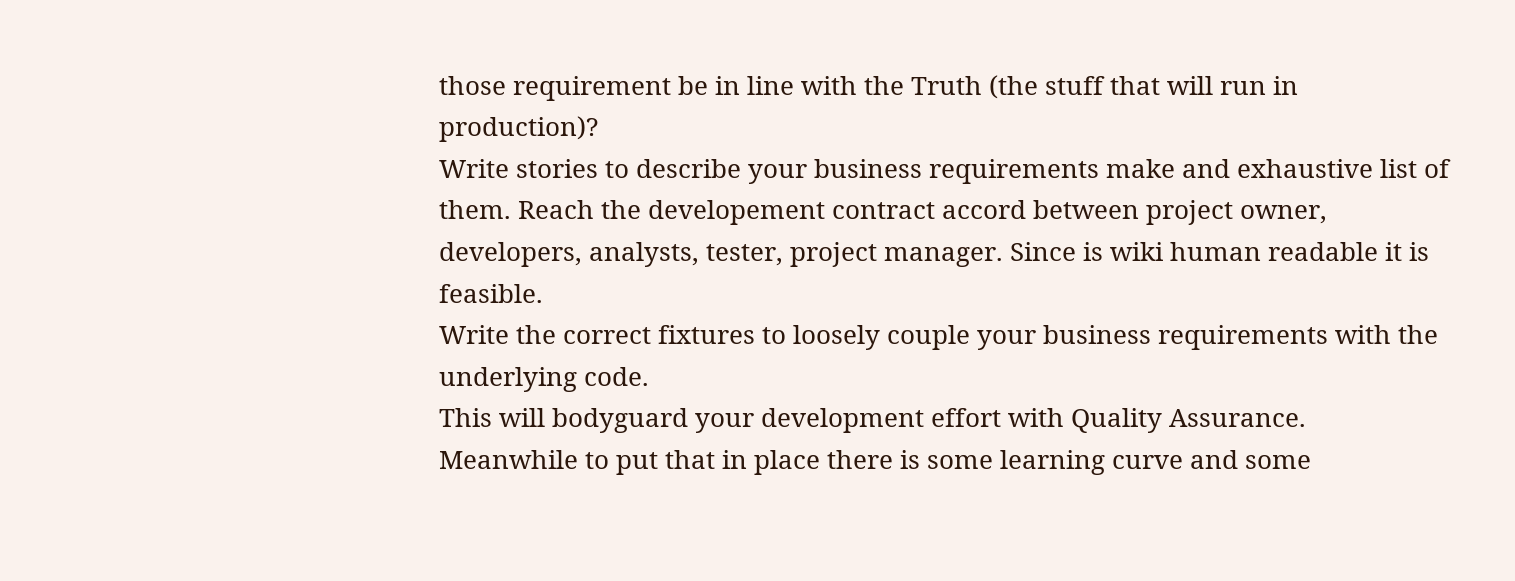those requirement be in line with the Truth (the stuff that will run in production)?
Write stories to describe your business requirements make and exhaustive list of them. Reach the developement contract accord between project owner, developers, analysts, tester, project manager. Since is wiki human readable it is feasible.
Write the correct fixtures to loosely couple your business requirements with the underlying code.
This will bodyguard your development effort with Quality Assurance.
Meanwhile to put that in place there is some learning curve and some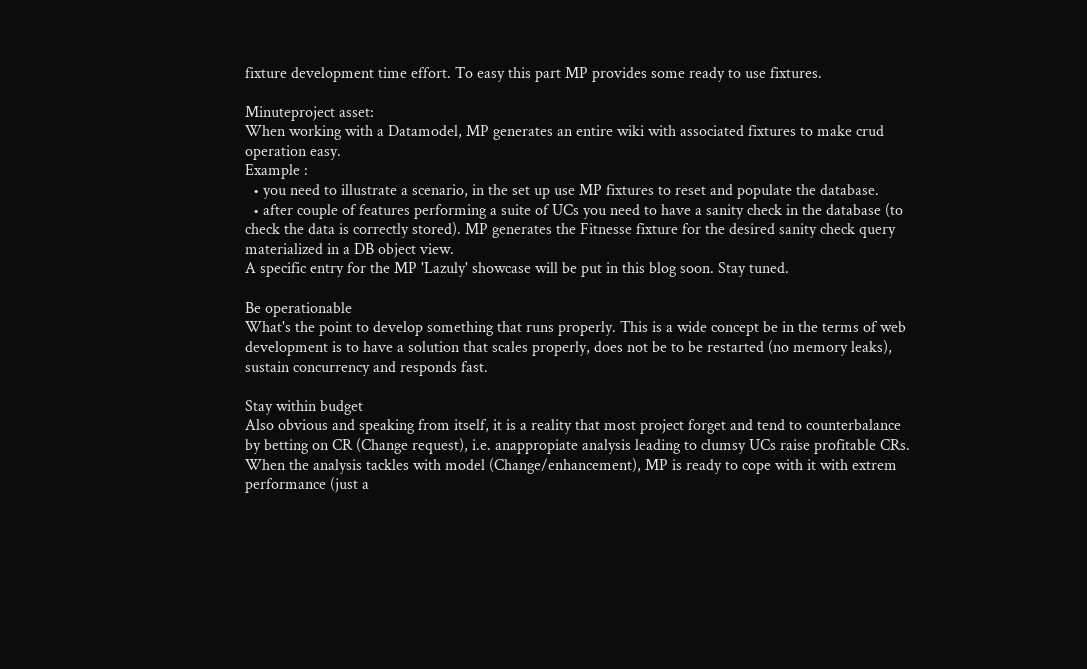fixture development time effort. To easy this part MP provides some ready to use fixtures.

Minuteproject asset:
When working with a Datamodel, MP generates an entire wiki with associated fixtures to make crud operation easy.
Example :
  • you need to illustrate a scenario, in the set up use MP fixtures to reset and populate the database.
  • after couple of features performing a suite of UCs you need to have a sanity check in the database (to check the data is correctly stored). MP generates the Fitnesse fixture for the desired sanity check query materialized in a DB object view.
A specific entry for the MP 'Lazuly' showcase will be put in this blog soon. Stay tuned.

Be operationable
What's the point to develop something that runs properly. This is a wide concept be in the terms of web development is to have a solution that scales properly, does not be to be restarted (no memory leaks), sustain concurrency and responds fast.

Stay within budget
Also obvious and speaking from itself, it is a reality that most project forget and tend to counterbalance by betting on CR (Change request), i.e. anappropiate analysis leading to clumsy UCs raise profitable CRs.
When the analysis tackles with model (Change/enhancement), MP is ready to cope with it with extrem performance (just a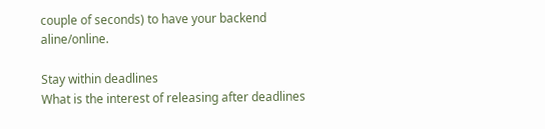couple of seconds) to have your backend aline/online.

Stay within deadlines
What is the interest of releasing after deadlines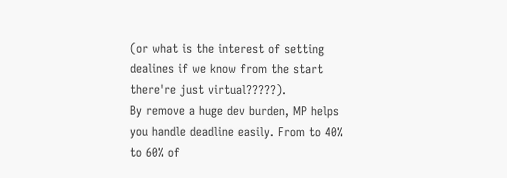(or what is the interest of setting dealines if we know from the start there're just virtual?????).
By remove a huge dev burden, MP helps you handle deadline easily. From to 40% to 60% of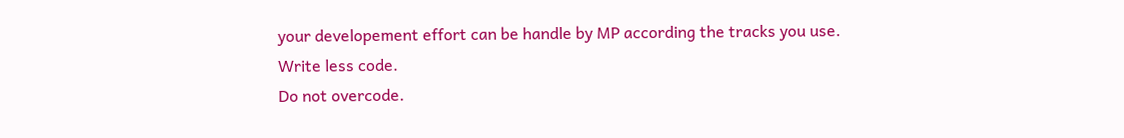your developement effort can be handle by MP according the tracks you use.
Write less code.
Do not overcode.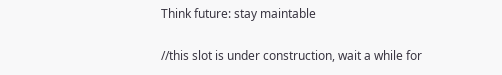Think future: stay maintable

//this slot is under construction, wait a while for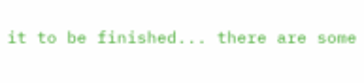it to be finished... there are some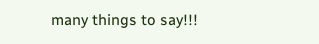many things to say!!!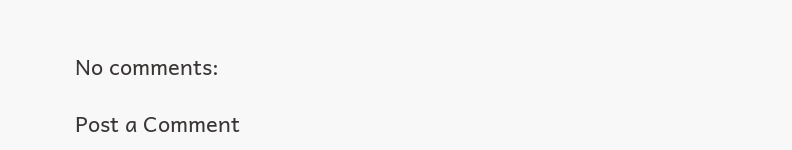No comments:

Post a Comment